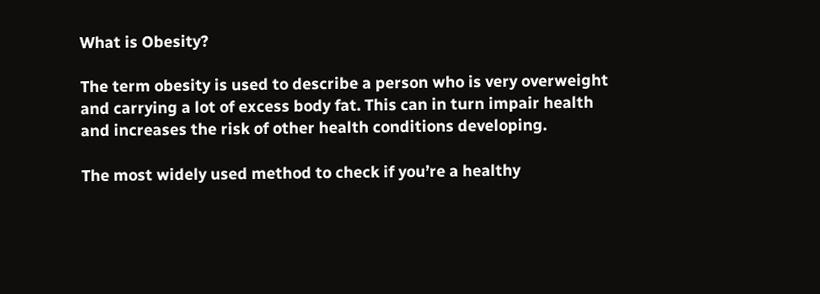What is Obesity?

The term obesity is used to describe a person who is very overweight and carrying a lot of excess body fat. This can in turn impair health and increases the risk of other health conditions developing.

The most widely used method to check if you’re a healthy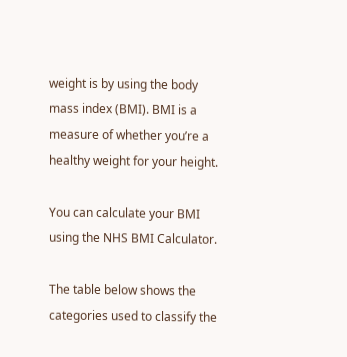weight is by using the body mass index (BMI). BMI is a measure of whether you’re a healthy weight for your height.

You can calculate your BMI using the NHS BMI Calculator.

The table below shows the categories used to classify the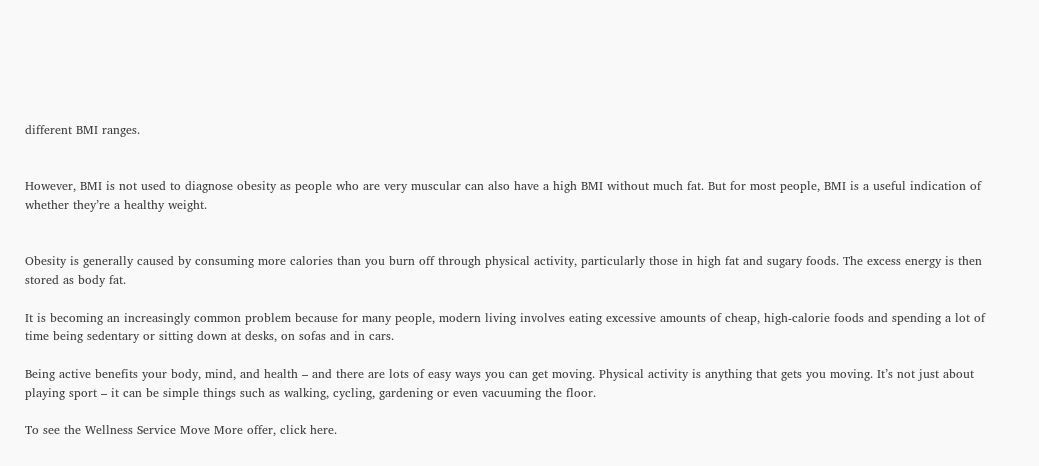different BMI ranges.


However, BMI is not used to diagnose obesity as people who are very muscular can also have a high BMI without much fat. But for most people, BMI is a useful indication of whether they’re a healthy weight.


Obesity is generally caused by consuming more calories than you burn off through physical activity, particularly those in high fat and sugary foods. The excess energy is then stored as body fat.

It is becoming an increasingly common problem because for many people, modern living involves eating excessive amounts of cheap, high-calorie foods and spending a lot of time being sedentary or sitting down at desks, on sofas and in cars.

Being active benefits your body, mind, and health – and there are lots of easy ways you can get moving. Physical activity is anything that gets you moving. It’s not just about playing sport – it can be simple things such as walking, cycling, gardening or even vacuuming the floor.

To see the Wellness Service Move More offer, click here.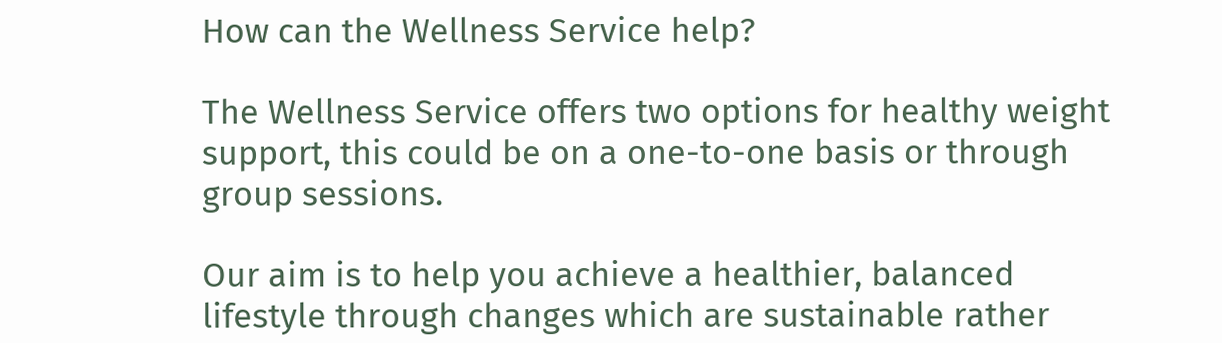How can the Wellness Service help?

The Wellness Service offers two options for healthy weight support, this could be on a one-to-one basis or through group sessions.

Our aim is to help you achieve a healthier, balanced lifestyle through changes which are sustainable rather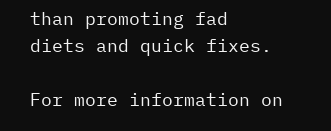than promoting fad diets and quick fixes.

For more information on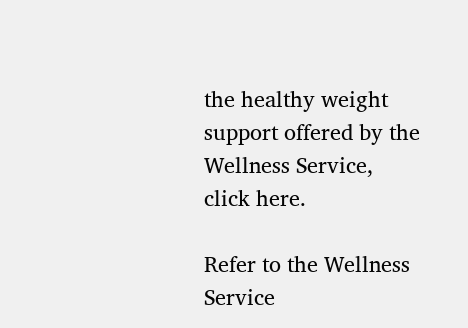the healthy weight support offered by the Wellness Service, click here.

Refer to the Wellness Service